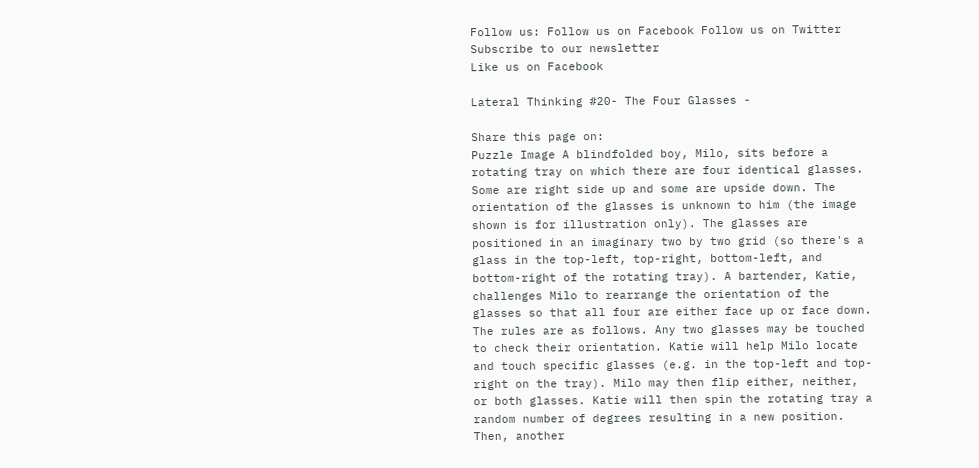Follow us: Follow us on Facebook Follow us on Twitter Subscribe to our newsletter
Like us on Facebook

Lateral Thinking #20- The Four Glasses -

Share this page on:
Puzzle Image A blindfolded boy, Milo, sits before a rotating tray on which there are four identical glasses. Some are right side up and some are upside down. The orientation of the glasses is unknown to him (the image shown is for illustration only). The glasses are positioned in an imaginary two by two grid (so there's a glass in the top-left, top-right, bottom-left, and bottom-right of the rotating tray). A bartender, Katie, challenges Milo to rearrange the orientation of the glasses so that all four are either face up or face down. The rules are as follows. Any two glasses may be touched to check their orientation. Katie will help Milo locate and touch specific glasses (e.g. in the top-left and top-right on the tray). Milo may then flip either, neither, or both glasses. Katie will then spin the rotating tray a random number of degrees resulting in a new position. Then, another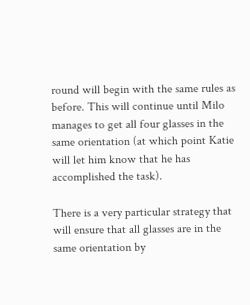round will begin with the same rules as before. This will continue until Milo manages to get all four glasses in the same orientation (at which point Katie will let him know that he has accomplished the task).

There is a very particular strategy that will ensure that all glasses are in the same orientation by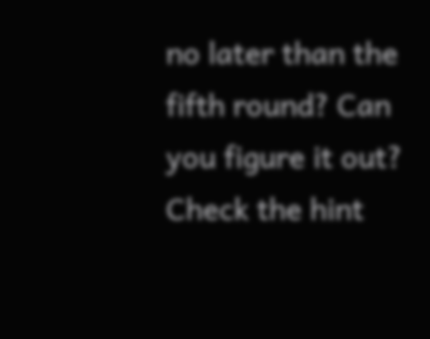no later than the fifth round? Can you figure it out? Check the hint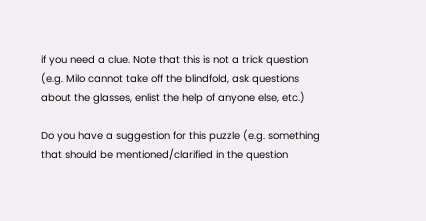if you need a clue. Note that this is not a trick question (e.g. Milo cannot take off the blindfold, ask questions about the glasses, enlist the help of anyone else, etc.)

Do you have a suggestion for this puzzle (e.g. something that should be mentioned/clarified in the question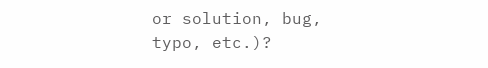or solution, bug, typo, etc.)?